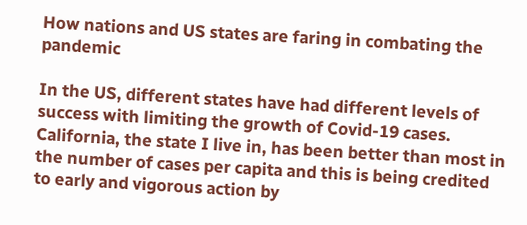How nations and US states are faring in combating the pandemic

In the US, different states have had different levels of success with limiting the growth of Covid-19 cases. California, the state I live in, has been better than most in the number of cases per capita and this is being credited to early and vigorous action by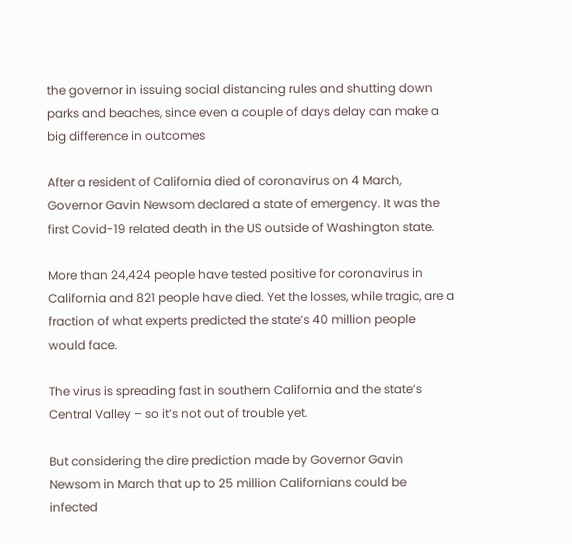the governor in issuing social distancing rules and shutting down parks and beaches, since even a couple of days delay can make a big difference in outcomes

After a resident of California died of coronavirus on 4 March, Governor Gavin Newsom declared a state of emergency. It was the first Covid-19 related death in the US outside of Washington state.

More than 24,424 people have tested positive for coronavirus in California and 821 people have died. Yet the losses, while tragic, are a fraction of what experts predicted the state’s 40 million people would face.

The virus is spreading fast in southern California and the state’s Central Valley – so it’s not out of trouble yet.

But considering the dire prediction made by Governor Gavin Newsom in March that up to 25 million Californians could be infected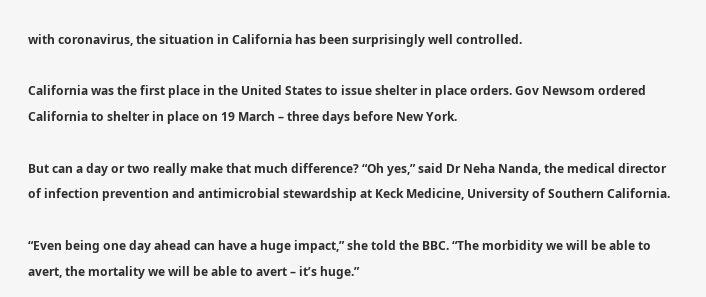with coronavirus, the situation in California has been surprisingly well controlled.

California was the first place in the United States to issue shelter in place orders. Gov Newsom ordered California to shelter in place on 19 March – three days before New York.

But can a day or two really make that much difference? “Oh yes,” said Dr Neha Nanda, the medical director of infection prevention and antimicrobial stewardship at Keck Medicine, University of Southern California.

“Even being one day ahead can have a huge impact,” she told the BBC. “The morbidity we will be able to avert, the mortality we will be able to avert – it’s huge.”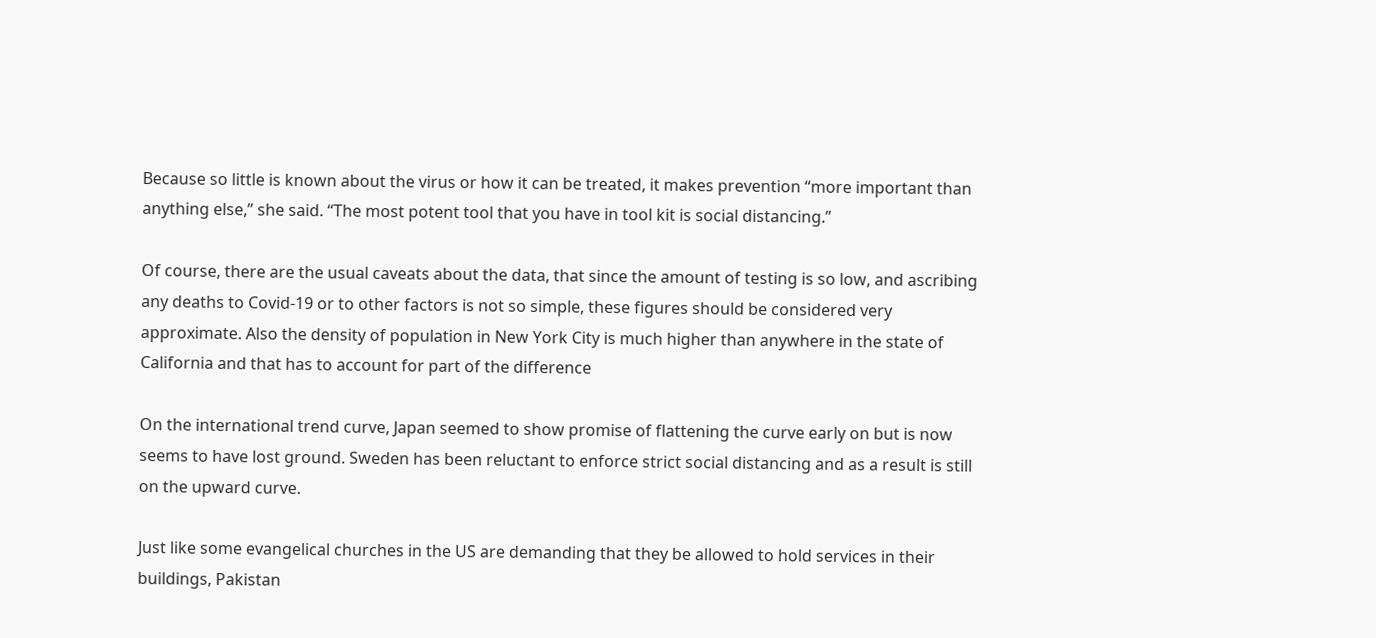Because so little is known about the virus or how it can be treated, it makes prevention “more important than anything else,” she said. “The most potent tool that you have in tool kit is social distancing.”

Of course, there are the usual caveats about the data, that since the amount of testing is so low, and ascribing any deaths to Covid-19 or to other factors is not so simple, these figures should be considered very approximate. Also the density of population in New York City is much higher than anywhere in the state of California and that has to account for part of the difference

On the international trend curve, Japan seemed to show promise of flattening the curve early on but is now seems to have lost ground. Sweden has been reluctant to enforce strict social distancing and as a result is still on the upward curve.

Just like some evangelical churches in the US are demanding that they be allowed to hold services in their buildings, Pakistan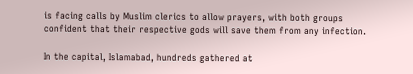is facing calls by Muslim clerics to allow prayers, with both groups confident that their respective gods will save them from any infection.

In the capital, Islamabad, hundreds gathered at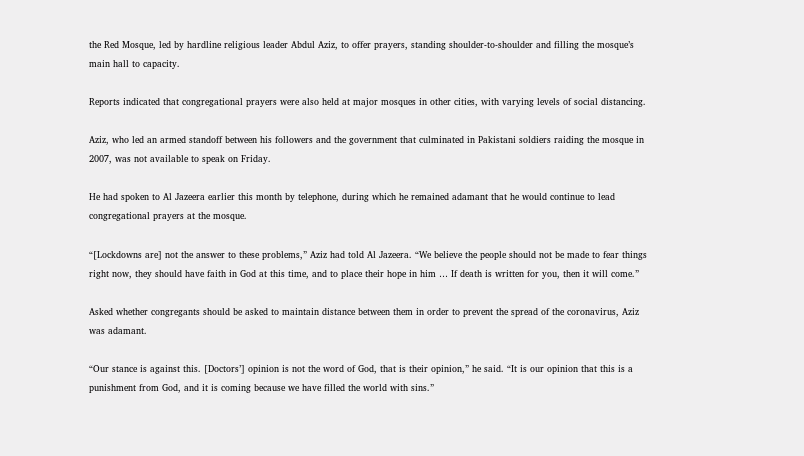the Red Mosque, led by hardline religious leader Abdul Aziz, to offer prayers, standing shoulder-to-shoulder and filling the mosque’s main hall to capacity.

Reports indicated that congregational prayers were also held at major mosques in other cities, with varying levels of social distancing.

Aziz, who led an armed standoff between his followers and the government that culminated in Pakistani soldiers raiding the mosque in 2007, was not available to speak on Friday.

He had spoken to Al Jazeera earlier this month by telephone, during which he remained adamant that he would continue to lead congregational prayers at the mosque.

“[Lockdowns are] not the answer to these problems,” Aziz had told Al Jazeera. “We believe the people should not be made to fear things right now, they should have faith in God at this time, and to place their hope in him … If death is written for you, then it will come.”

Asked whether congregants should be asked to maintain distance between them in order to prevent the spread of the coronavirus, Aziz was adamant.

“Our stance is against this. [Doctors’] opinion is not the word of God, that is their opinion,” he said. “It is our opinion that this is a punishment from God, and it is coming because we have filled the world with sins.”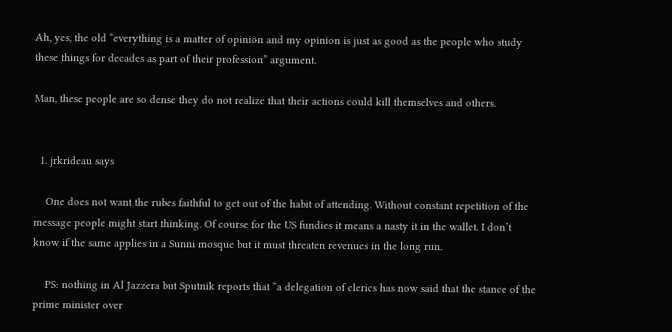Ah, yes, the old “everything is a matter of opinion and my opinion is just as good as the people who study these things for decades as part of their profession” argument.

Man, these people are so dense they do not realize that their actions could kill themselves and others.


  1. jrkrideau says

    One does not want the rubes faithful to get out of the habit of attending. Without constant repetition of the message people might start thinking. Of course for the US fundies it means a nasty it in the wallet. I don’t know if the same applies in a Sunni mosque but it must threaten revenues in the long run.

    PS: nothing in Al Jazzera but Sputnik reports that “a delegation of clerics has now said that the stance of the prime minister over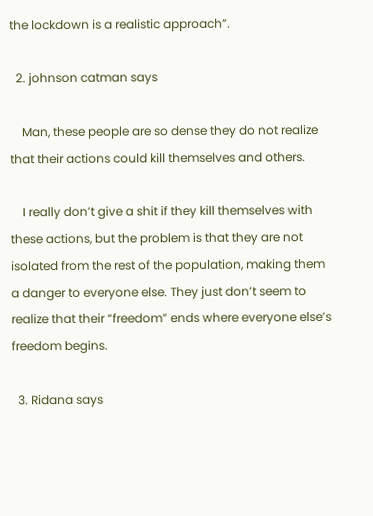the lockdown is a realistic approach”.

  2. johnson catman says

    Man, these people are so dense they do not realize that their actions could kill themselves and others.

    I really don’t give a shit if they kill themselves with these actions, but the problem is that they are not isolated from the rest of the population, making them a danger to everyone else. They just don’t seem to realize that their “freedom” ends where everyone else’s freedom begins.

  3. Ridana says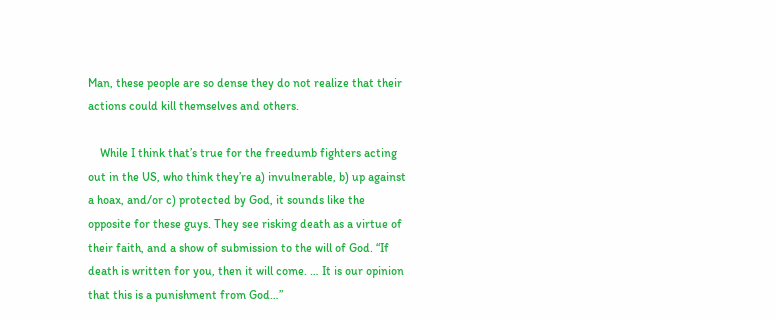Man, these people are so dense they do not realize that their actions could kill themselves and others.

    While I think that’s true for the freedumb fighters acting out in the US, who think they’re a) invulnerable, b) up against a hoax, and/or c) protected by God, it sounds like the opposite for these guys. They see risking death as a virtue of their faith, and a show of submission to the will of God. “If death is written for you, then it will come. … It is our opinion that this is a punishment from God…”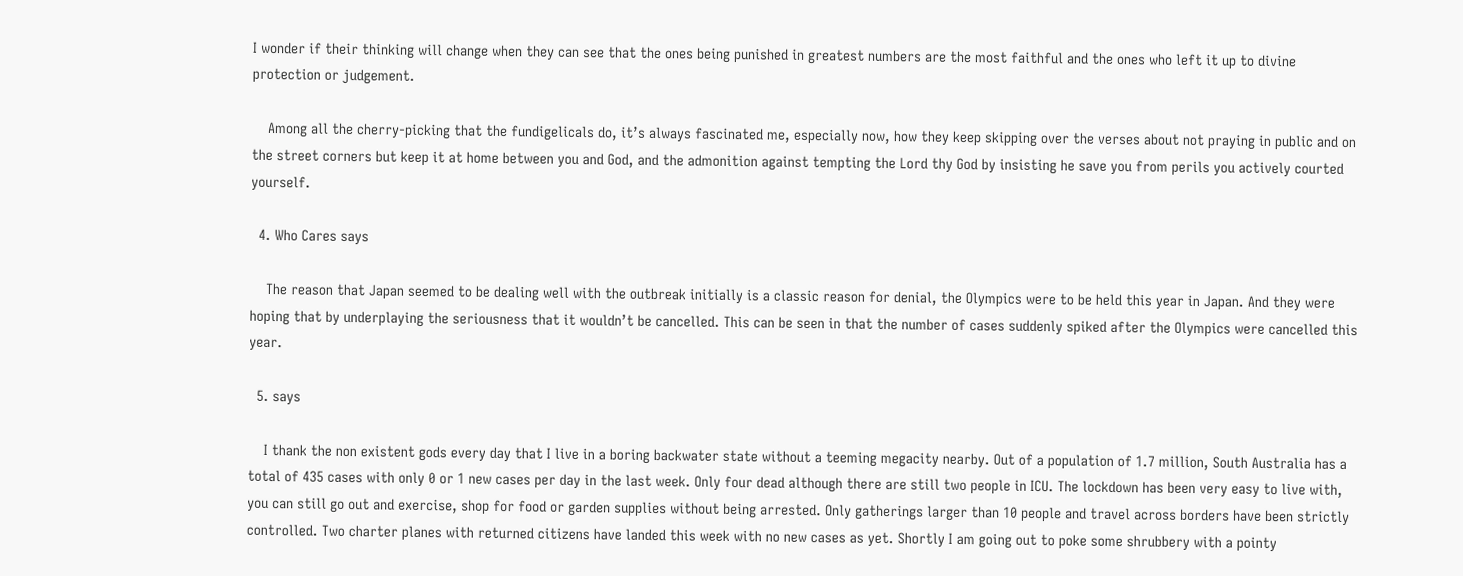I wonder if their thinking will change when they can see that the ones being punished in greatest numbers are the most faithful and the ones who left it up to divine protection or judgement.

    Among all the cherry-picking that the fundigelicals do, it’s always fascinated me, especially now, how they keep skipping over the verses about not praying in public and on the street corners but keep it at home between you and God, and the admonition against tempting the Lord thy God by insisting he save you from perils you actively courted yourself.

  4. Who Cares says

    The reason that Japan seemed to be dealing well with the outbreak initially is a classic reason for denial, the Olympics were to be held this year in Japan. And they were hoping that by underplaying the seriousness that it wouldn’t be cancelled. This can be seen in that the number of cases suddenly spiked after the Olympics were cancelled this year.

  5. says

    I thank the non existent gods every day that I live in a boring backwater state without a teeming megacity nearby. Out of a population of 1.7 million, South Australia has a total of 435 cases with only 0 or 1 new cases per day in the last week. Only four dead although there are still two people in ICU. The lockdown has been very easy to live with, you can still go out and exercise, shop for food or garden supplies without being arrested. Only gatherings larger than 10 people and travel across borders have been strictly controlled. Two charter planes with returned citizens have landed this week with no new cases as yet. Shortly I am going out to poke some shrubbery with a pointy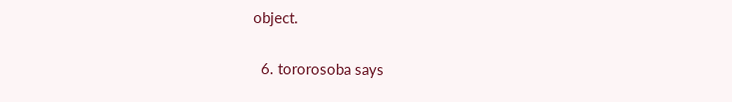object.

  6. tororosoba says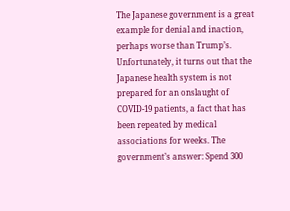The Japanese government is a great example for denial and inaction, perhaps worse than Trump’s. Unfortunately, it turns out that the Japanese health system is not prepared for an onslaught of COVID-19 patients, a fact that has been repeated by medical associations for weeks. The government’s answer: Spend 300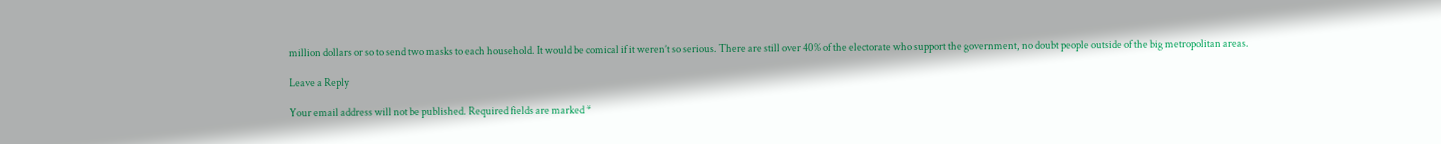million dollars or so to send two masks to each household. It would be comical if it weren’t so serious. There are still over 40% of the electorate who support the government, no doubt people outside of the big metropolitan areas.

Leave a Reply

Your email address will not be published. Required fields are marked *